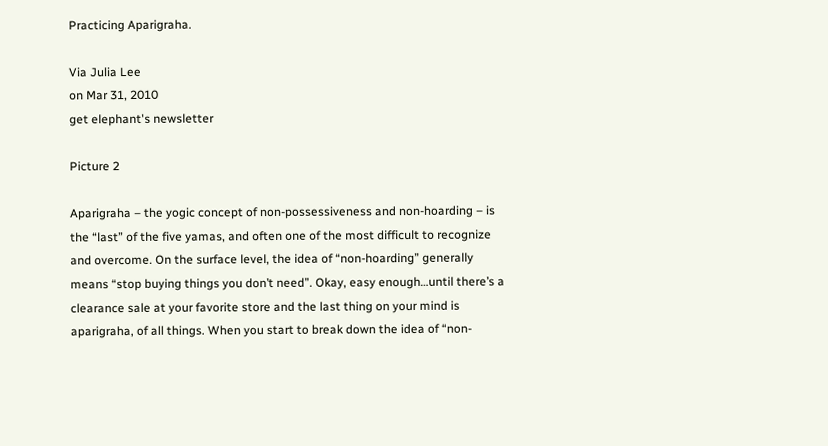Practicing Aparigraha.

Via Julia Lee
on Mar 31, 2010
get elephant's newsletter

Picture 2

Aparigraha – the yogic concept of non-possessiveness and non-hoarding – is the “last” of the five yamas, and often one of the most difficult to recognize and overcome. On the surface level, the idea of “non-hoarding” generally means “stop buying things you don’t need”. Okay, easy enough…until there’s a clearance sale at your favorite store and the last thing on your mind is aparigraha, of all things. When you start to break down the idea of “non-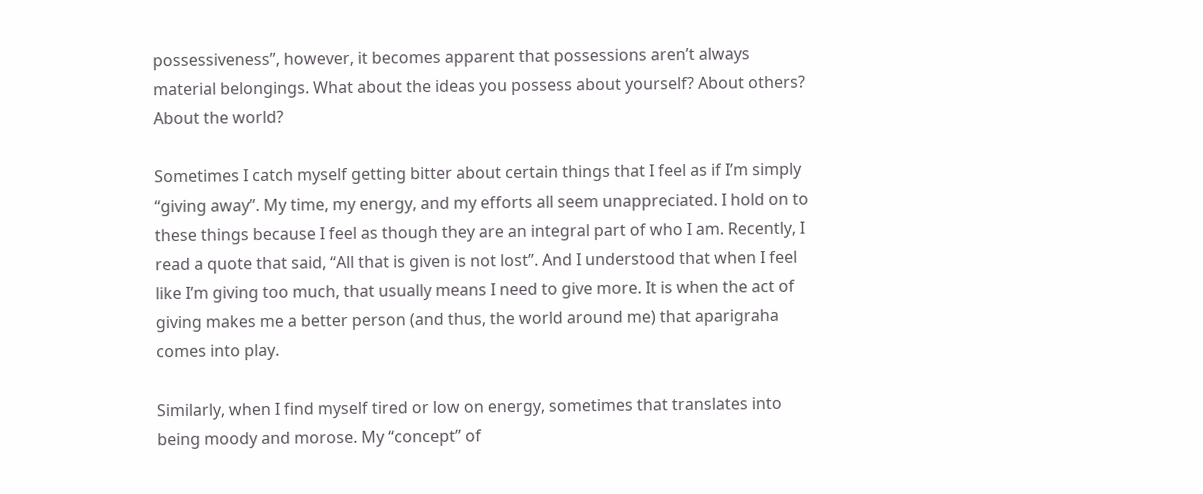possessiveness”, however, it becomes apparent that possessions aren’t always material belongings. What about the ideas you possess about yourself? About others? About the world?

Sometimes I catch myself getting bitter about certain things that I feel as if I’m simply “giving away”. My time, my energy, and my efforts all seem unappreciated. I hold on to these things because I feel as though they are an integral part of who I am. Recently, I read a quote that said, “All that is given is not lost”. And I understood that when I feel like I’m giving too much, that usually means I need to give more. It is when the act of giving makes me a better person (and thus, the world around me) that aparigraha comes into play.

Similarly, when I find myself tired or low on energy, sometimes that translates into being moody and morose. My “concept” of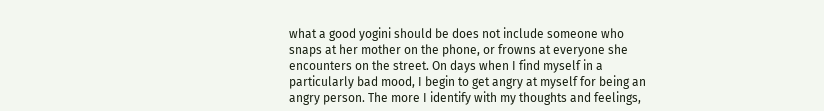what a good yogini should be does not include someone who snaps at her mother on the phone, or frowns at everyone she encounters on the street. On days when I find myself in a particularly bad mood, I begin to get angry at myself for being an angry person. The more I identify with my thoughts and feelings,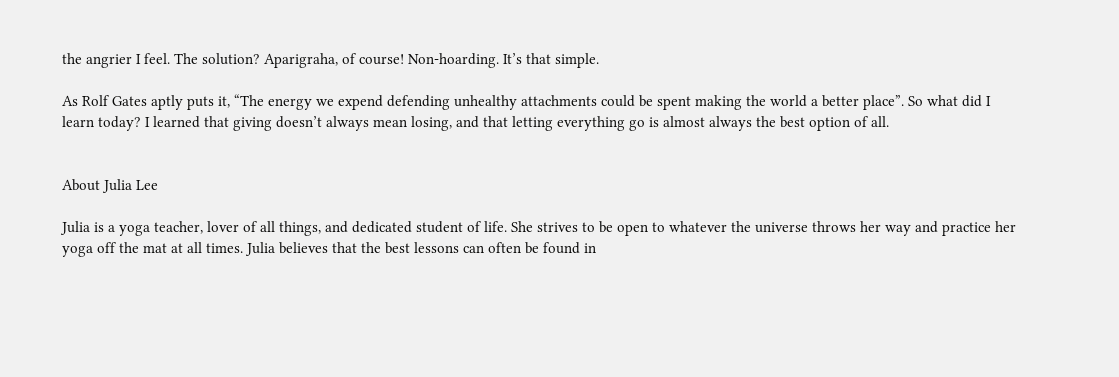the angrier I feel. The solution? Aparigraha, of course! Non-hoarding. It’s that simple.

As Rolf Gates aptly puts it, “The energy we expend defending unhealthy attachments could be spent making the world a better place”. So what did I learn today? I learned that giving doesn’t always mean losing, and that letting everything go is almost always the best option of all.


About Julia Lee

Julia is a yoga teacher, lover of all things, and dedicated student of life. She strives to be open to whatever the universe throws her way and practice her yoga off the mat at all times. Julia believes that the best lessons can often be found in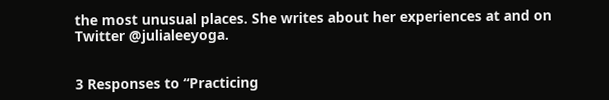the most unusual places. She writes about her experiences at and on Twitter @julialeeyoga.


3 Responses to “Practicing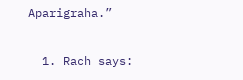Aparigraha.”

  1. Rach says: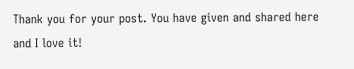Thank you for your post. You have given and shared here and I love it!